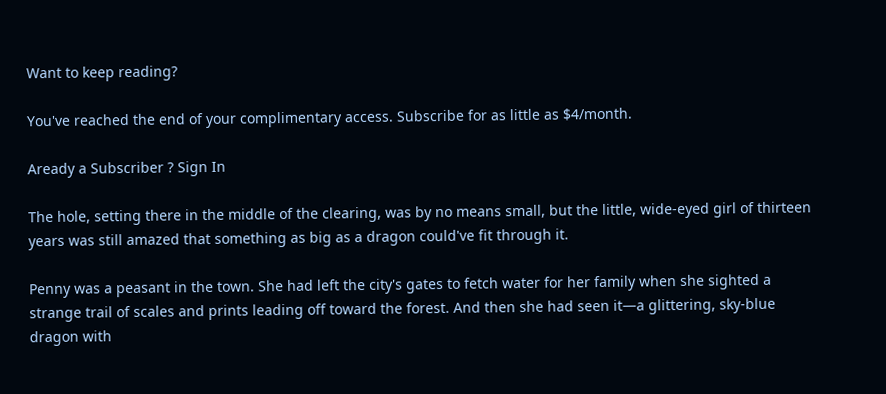Want to keep reading?

You've reached the end of your complimentary access. Subscribe for as little as $4/month.

Aready a Subscriber ? Sign In

The hole, setting there in the middle of the clearing, was by no means small, but the little, wide-eyed girl of thirteen years was still amazed that something as big as a dragon could've fit through it.

Penny was a peasant in the town. She had left the city's gates to fetch water for her family when she sighted a strange trail of scales and prints leading off toward the forest. And then she had seen it—a glittering, sky-blue dragon with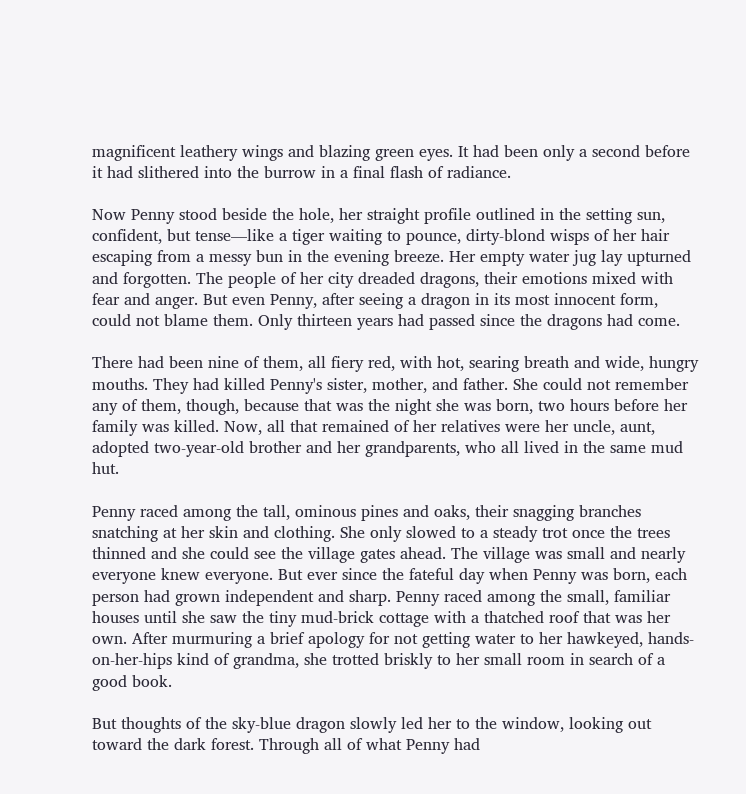magnificent leathery wings and blazing green eyes. It had been only a second before it had slithered into the burrow in a final flash of radiance.

Now Penny stood beside the hole, her straight profile outlined in the setting sun, confident, but tense—like a tiger waiting to pounce, dirty-blond wisps of her hair escaping from a messy bun in the evening breeze. Her empty water jug lay upturned and forgotten. The people of her city dreaded dragons, their emotions mixed with fear and anger. But even Penny, after seeing a dragon in its most innocent form, could not blame them. Only thirteen years had passed since the dragons had come.

There had been nine of them, all fiery red, with hot, searing breath and wide, hungry mouths. They had killed Penny's sister, mother, and father. She could not remember any of them, though, because that was the night she was born, two hours before her family was killed. Now, all that remained of her relatives were her uncle, aunt, adopted two-year-old brother and her grandparents, who all lived in the same mud hut.

Penny raced among the tall, ominous pines and oaks, their snagging branches snatching at her skin and clothing. She only slowed to a steady trot once the trees thinned and she could see the village gates ahead. The village was small and nearly everyone knew everyone. But ever since the fateful day when Penny was born, each person had grown independent and sharp. Penny raced among the small, familiar houses until she saw the tiny mud-brick cottage with a thatched roof that was her own. After murmuring a brief apology for not getting water to her hawkeyed, hands-on-her-hips kind of grandma, she trotted briskly to her small room in search of a good book.

But thoughts of the sky-blue dragon slowly led her to the window, looking out toward the dark forest. Through all of what Penny had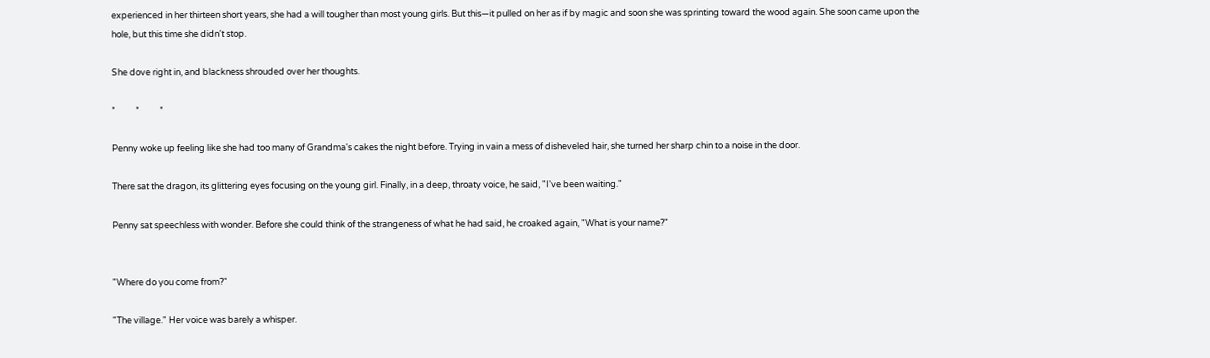experienced in her thirteen short years, she had a will tougher than most young girls. But this—it pulled on her as if by magic and soon she was sprinting toward the wood again. She soon came upon the hole, but this time she didn't stop.

She dove right in, and blackness shrouded over her thoughts.

*          *          *

Penny woke up feeling like she had too many of Grandma's cakes the night before. Trying in vain a mess of disheveled hair, she turned her sharp chin to a noise in the door.

There sat the dragon, its glittering eyes focusing on the young girl. Finally, in a deep, throaty voice, he said, "I've been waiting."

Penny sat speechless with wonder. Before she could think of the strangeness of what he had said, he croaked again, "What is your name?"


"Where do you come from?"

"The village." Her voice was barely a whisper.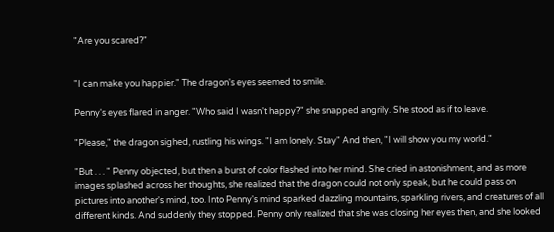"Are you scared?"


"I can make you happier." The dragon's eyes seemed to smile.

Penny's eyes flared in anger. "Who said I wasn't happy?" she snapped angrily. She stood as if to leave.

"Please," the dragon sighed, rustling his wings. "I am lonely. Stay" And then, "I will show you my world."

"But . . . " Penny objected, but then a burst of color flashed into her mind. She cried in astonishment, and as more images splashed across her thoughts, she realized that the dragon could not only speak, but he could pass on pictures into another's mind, too. Into Penny's mind sparked dazzling mountains, sparkling rivers, and creatures of all different kinds. And suddenly they stopped. Penny only realized that she was closing her eyes then, and she looked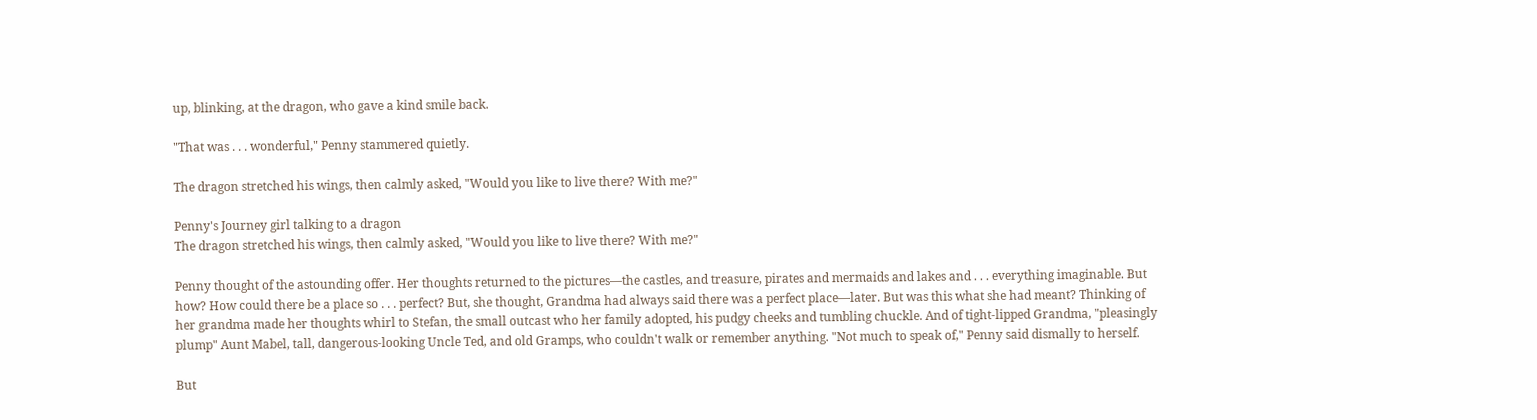up, blinking, at the dragon, who gave a kind smile back.

"That was . . . wonderful," Penny stammered quietly.

The dragon stretched his wings, then calmly asked, "Would you like to live there? With me?"

Penny's Journey girl talking to a dragon
The dragon stretched his wings, then calmly asked, "Would you like to live there? With me?"

Penny thought of the astounding offer. Her thoughts returned to the pictures—the castles, and treasure, pirates and mermaids and lakes and . . . everything imaginable. But how? How could there be a place so . . . perfect? But, she thought, Grandma had always said there was a perfect place—later. But was this what she had meant? Thinking of her grandma made her thoughts whirl to Stefan, the small outcast who her family adopted, his pudgy cheeks and tumbling chuckle. And of tight-lipped Grandma, "pleasingly plump" Aunt Mabel, tall, dangerous-looking Uncle Ted, and old Gramps, who couldn't walk or remember anything. "Not much to speak of," Penny said dismally to herself.

But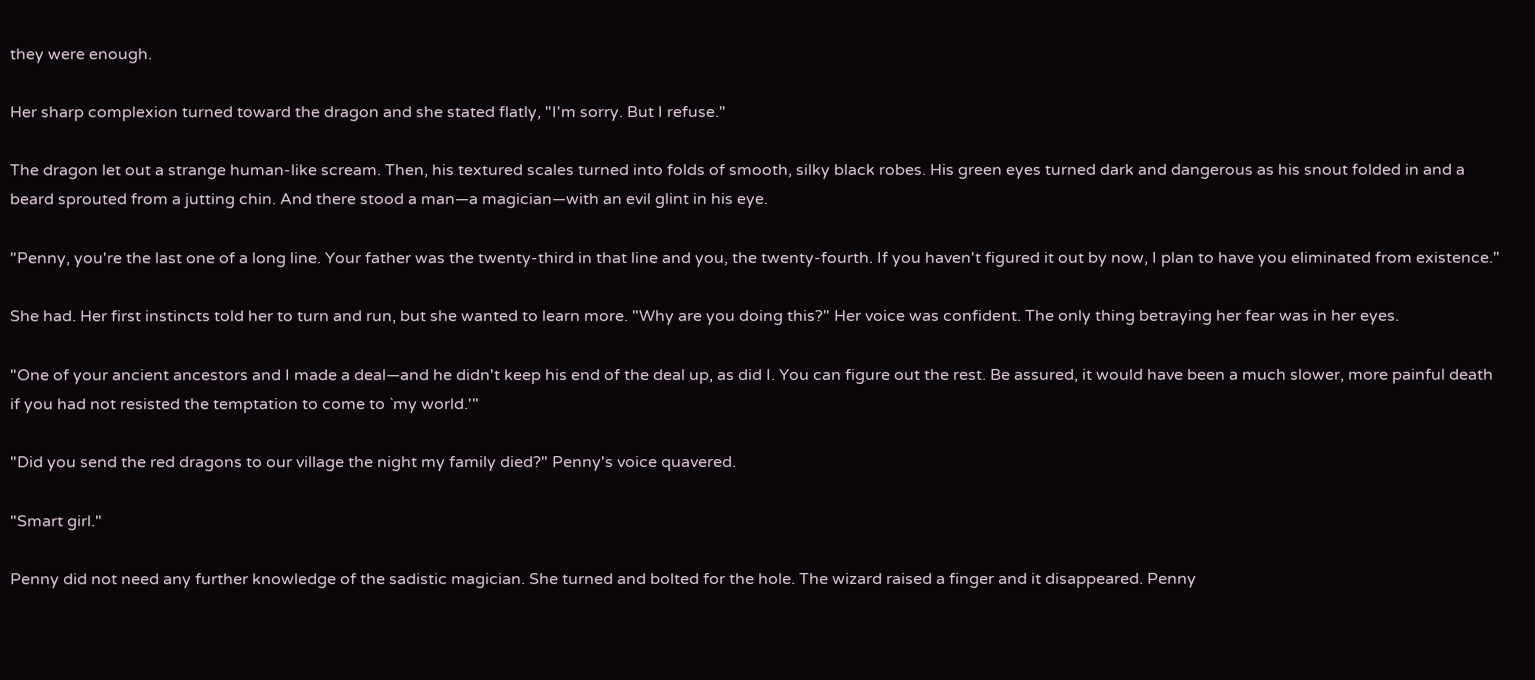they were enough.

Her sharp complexion turned toward the dragon and she stated flatly, "I'm sorry. But I refuse."

The dragon let out a strange human-like scream. Then, his textured scales turned into folds of smooth, silky black robes. His green eyes turned dark and dangerous as his snout folded in and a beard sprouted from a jutting chin. And there stood a man—a magician—with an evil glint in his eye.

"Penny, you're the last one of a long line. Your father was the twenty-third in that line and you, the twenty-fourth. If you haven't figured it out by now, I plan to have you eliminated from existence."

She had. Her first instincts told her to turn and run, but she wanted to learn more. "Why are you doing this?" Her voice was confident. The only thing betraying her fear was in her eyes.

"One of your ancient ancestors and I made a deal—and he didn't keep his end of the deal up, as did I. You can figure out the rest. Be assured, it would have been a much slower, more painful death if you had not resisted the temptation to come to `my world.'"

"Did you send the red dragons to our village the night my family died?" Penny's voice quavered.

"Smart girl."

Penny did not need any further knowledge of the sadistic magician. She turned and bolted for the hole. The wizard raised a finger and it disappeared. Penny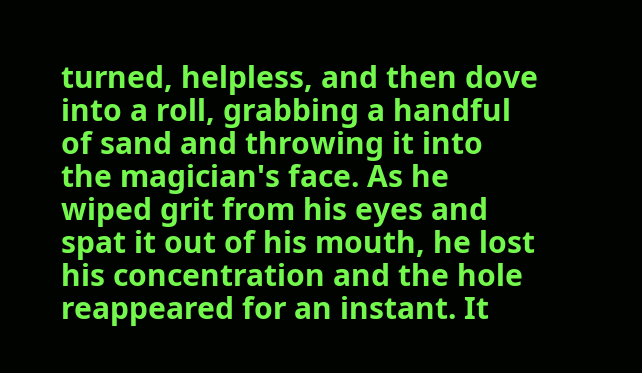turned, helpless, and then dove into a roll, grabbing a handful of sand and throwing it into the magician's face. As he wiped grit from his eyes and spat it out of his mouth, he lost his concentration and the hole reappeared for an instant. It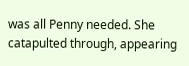was all Penny needed. She catapulted through, appearing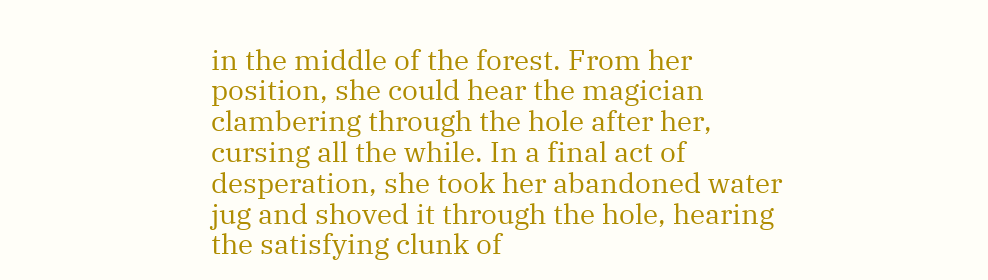in the middle of the forest. From her position, she could hear the magician clambering through the hole after her, cursing all the while. In a final act of desperation, she took her abandoned water jug and shoved it through the hole, hearing the satisfying clunk of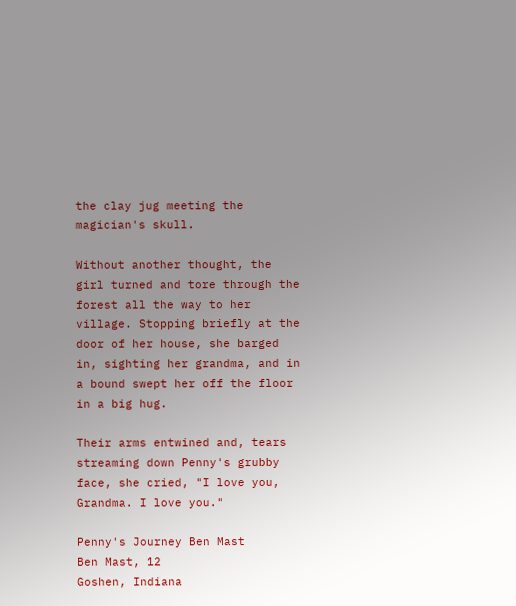the clay jug meeting the magician's skull.

Without another thought, the girl turned and tore through the forest all the way to her village. Stopping briefly at the door of her house, she barged in, sighting her grandma, and in a bound swept her off the floor in a big hug.

Their arms entwined and, tears streaming down Penny's grubby face, she cried, "I love you, Grandma. I love you."

Penny's Journey Ben Mast
Ben Mast, 12
Goshen, Indiana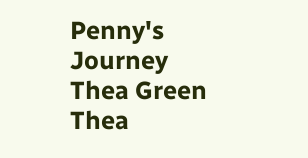Penny's Journey Thea Green
Thea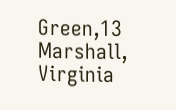Green,13
Marshall, Virginia